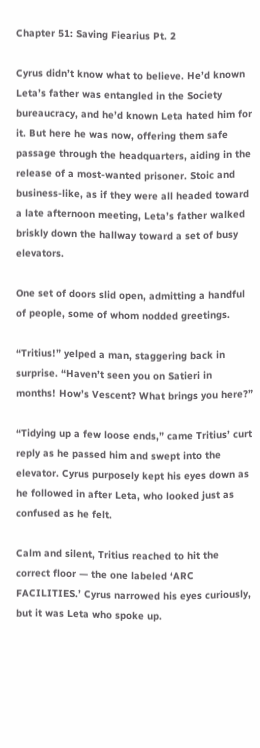Chapter 51: Saving Fiearius Pt. 2

Cyrus didn’t know what to believe. He’d known Leta’s father was entangled in the Society bureaucracy, and he’d known Leta hated him for it. But here he was now, offering them safe passage through the headquarters, aiding in the release of a most-wanted prisoner. Stoic and business-like, as if they were all headed toward a late afternoon meeting, Leta’s father walked briskly down the hallway toward a set of busy elevators.

One set of doors slid open, admitting a handful of people, some of whom nodded greetings.

“Tritius!” yelped a man, staggering back in surprise. “Haven’t seen you on Satieri in months! How’s Vescent? What brings you here?”

“Tidying up a few loose ends,” came Tritius’ curt reply as he passed him and swept into the elevator. Cyrus purposely kept his eyes down as he followed in after Leta, who looked just as confused as he felt.

Calm and silent, Tritius reached to hit the correct floor — the one labeled ‘ARC FACILITIES.’ Cyrus narrowed his eyes curiously, but it was Leta who spoke up.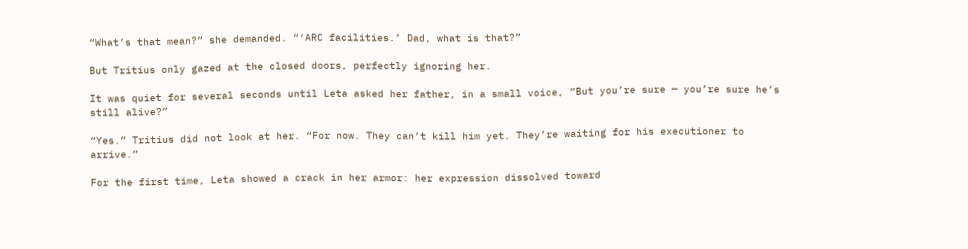“What’s that mean?” she demanded. “‘ARC facilities.’ Dad, what is that?”

But Tritius only gazed at the closed doors, perfectly ignoring her.

It was quiet for several seconds until Leta asked her father, in a small voice, “But you’re sure — you’re sure he’s still alive?”

“Yes.” Tritius did not look at her. “For now. They can’t kill him yet. They’re waiting for his executioner to arrive.”

For the first time, Leta showed a crack in her armor: her expression dissolved toward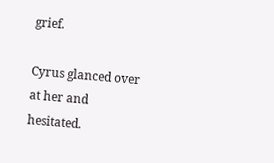grief.

Cyrus glanced over at her and hesitated.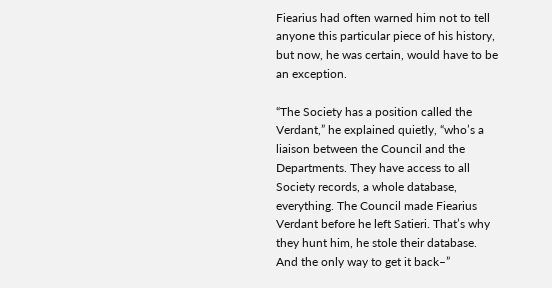Fiearius had often warned him not to tell anyone this particular piece of his history, but now, he was certain, would have to be an exception.

“The Society has a position called the Verdant,” he explained quietly, “who’s a liaison between the Council and the Departments. They have access to all Society records, a whole database, everything. The Council made Fiearius Verdant before he left Satieri. That’s why they hunt him, he stole their database. And the only way to get it back–”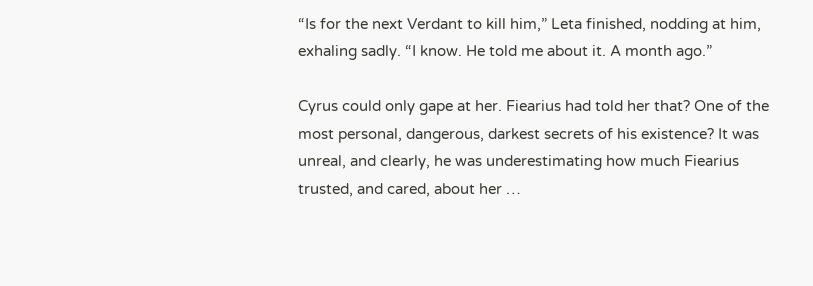“Is for the next Verdant to kill him,” Leta finished, nodding at him, exhaling sadly. “I know. He told me about it. A month ago.”

Cyrus could only gape at her. Fiearius had told her that? One of the most personal, dangerous, darkest secrets of his existence? It was unreal, and clearly, he was underestimating how much Fiearius trusted, and cared, about her …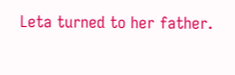Leta turned to her father.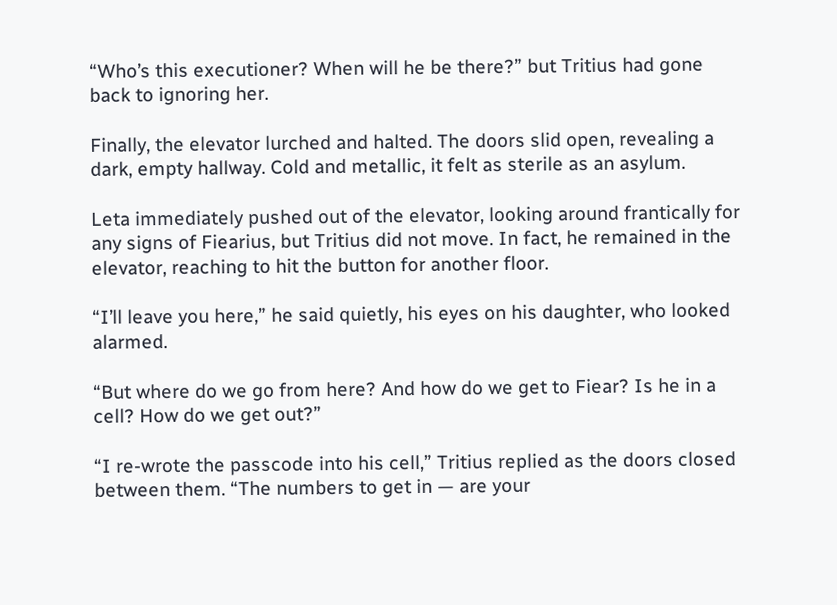“Who’s this executioner? When will he be there?” but Tritius had gone back to ignoring her.

Finally, the elevator lurched and halted. The doors slid open, revealing a dark, empty hallway. Cold and metallic, it felt as sterile as an asylum.

Leta immediately pushed out of the elevator, looking around frantically for any signs of Fiearius, but Tritius did not move. In fact, he remained in the elevator, reaching to hit the button for another floor.

“I’ll leave you here,” he said quietly, his eyes on his daughter, who looked alarmed.

“But where do we go from here? And how do we get to Fiear? Is he in a cell? How do we get out?”

“I re-wrote the passcode into his cell,” Tritius replied as the doors closed between them. “The numbers to get in — are your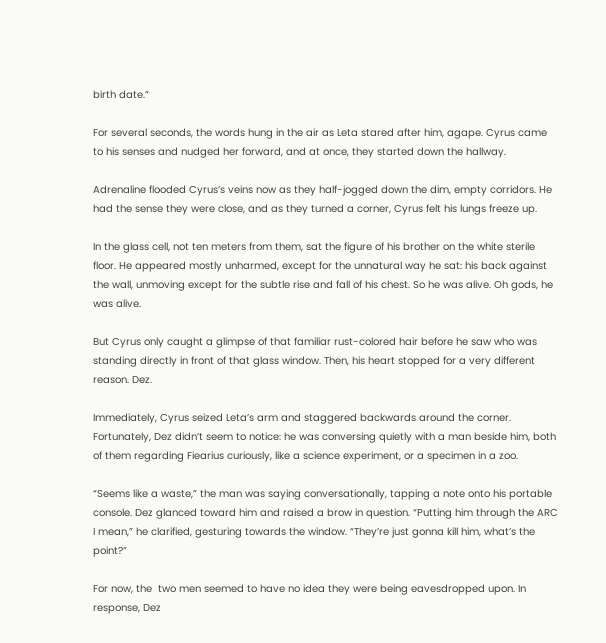birth date.”

For several seconds, the words hung in the air as Leta stared after him, agape. Cyrus came to his senses and nudged her forward, and at once, they started down the hallway.

Adrenaline flooded Cyrus’s veins now as they half-jogged down the dim, empty corridors. He had the sense they were close, and as they turned a corner, Cyrus felt his lungs freeze up.

In the glass cell, not ten meters from them, sat the figure of his brother on the white sterile floor. He appeared mostly unharmed, except for the unnatural way he sat: his back against the wall, unmoving except for the subtle rise and fall of his chest. So he was alive. Oh gods, he was alive.

But Cyrus only caught a glimpse of that familiar rust-colored hair before he saw who was standing directly in front of that glass window. Then, his heart stopped for a very different reason. Dez.

Immediately, Cyrus seized Leta’s arm and staggered backwards around the corner. Fortunately, Dez didn’t seem to notice: he was conversing quietly with a man beside him, both of them regarding Fiearius curiously, like a science experiment, or a specimen in a zoo.

“Seems like a waste,” the man was saying conversationally, tapping a note onto his portable console. Dez glanced toward him and raised a brow in question. “Putting him through the ARC I mean,” he clarified, gesturing towards the window. “They’re just gonna kill him, what’s the point?”

For now, the  two men seemed to have no idea they were being eavesdropped upon. In response, Dez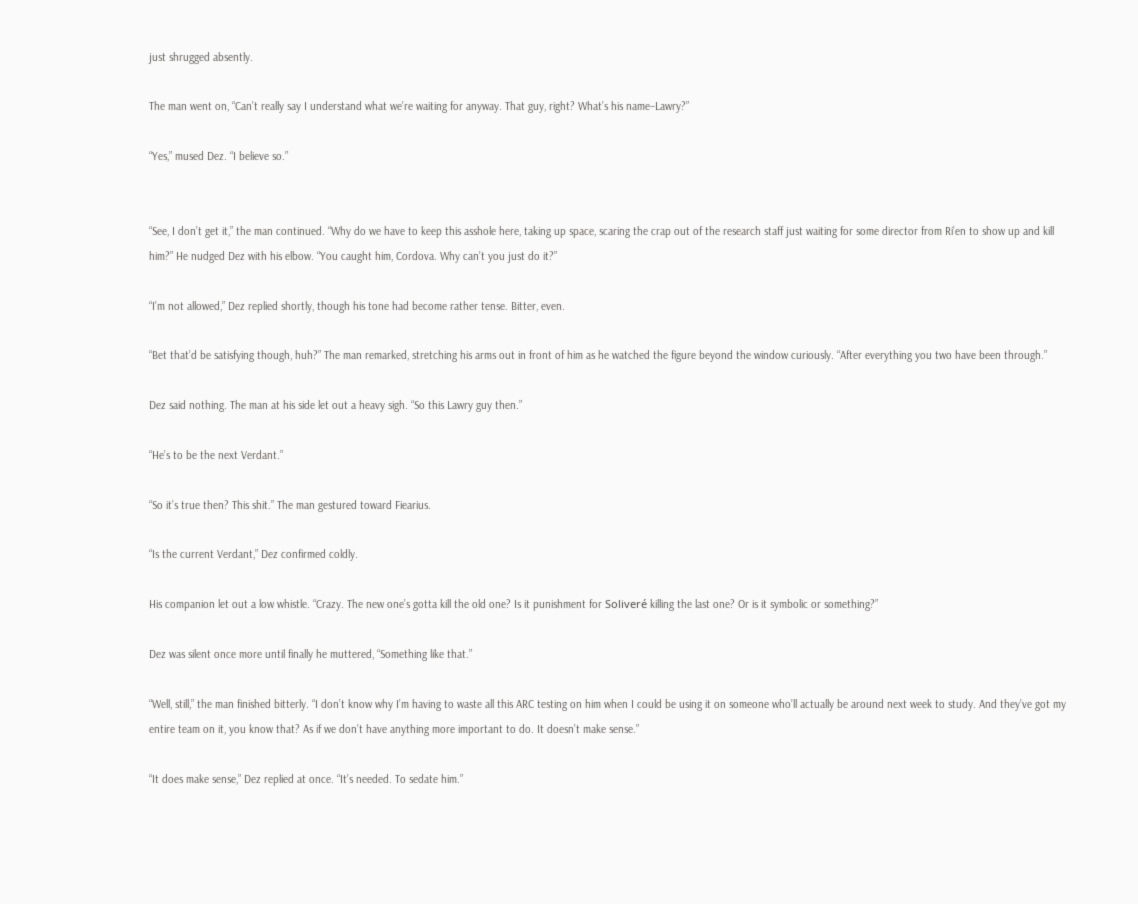just shrugged absently.

The man went on, “Can’t really say I understand what we’re waiting for anyway. That guy, right? What’s his name–Lawry?”

“Yes,” mused Dez. “I believe so.”


“See, I don’t get it,” the man continued. “Why do we have to keep this asshole here, taking up space, scaring the crap out of the research staff just waiting for some director from Ri’en to show up and kill him?” He nudged Dez with his elbow. “You caught him, Cordova. Why can’t you just do it?”

“I’m not allowed,” Dez replied shortly, though his tone had become rather tense. Bitter, even.

“Bet that’d be satisfying though, huh?” The man remarked, stretching his arms out in front of him as he watched the figure beyond the window curiously. “After everything you two have been through.”

Dez said nothing. The man at his side let out a heavy sigh. “So this Lawry guy then.”

“He’s to be the next Verdant.”

“So it’s true then? This shit.” The man gestured toward Fiearius.

“Is the current Verdant,” Dez confirmed coldly.

His companion let out a low whistle. “Crazy. The new one’s gotta kill the old one? Is it punishment for Soliveré killing the last one? Or is it symbolic or something?”

Dez was silent once more until finally he muttered, “Something like that.”

“Well, still,” the man finished bitterly. “I don’t know why I’m having to waste all this ARC testing on him when I could be using it on someone who’ll actually be around next week to study. And they’ve got my entire team on it, you know that? As if we don’t have anything more important to do. It doesn’t make sense.”

“It does make sense,” Dez replied at once. “It’s needed. To sedate him.”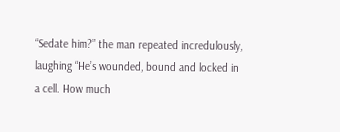“Sedate him?” the man repeated incredulously, laughing “He’s wounded, bound and locked in a cell. How much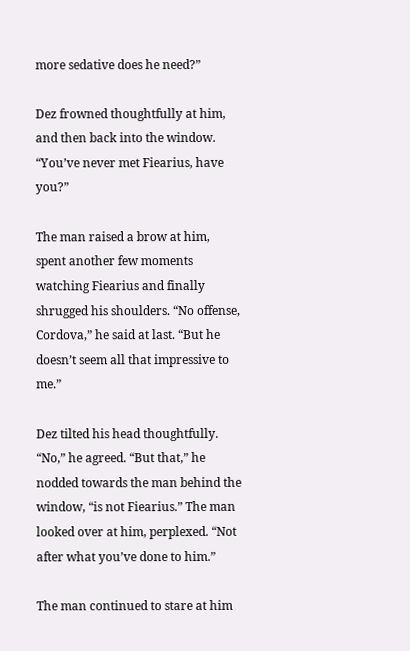more sedative does he need?”

Dez frowned thoughtfully at him, and then back into the window. “You’ve never met Fiearius, have you?”

The man raised a brow at him, spent another few moments watching Fiearius and finally shrugged his shoulders. “No offense, Cordova,” he said at last. “But he doesn’t seem all that impressive to me.”

Dez tilted his head thoughtfully. “No,” he agreed. “But that,” he nodded towards the man behind the window, “is not Fiearius.” The man looked over at him, perplexed. “Not after what you’ve done to him.”

The man continued to stare at him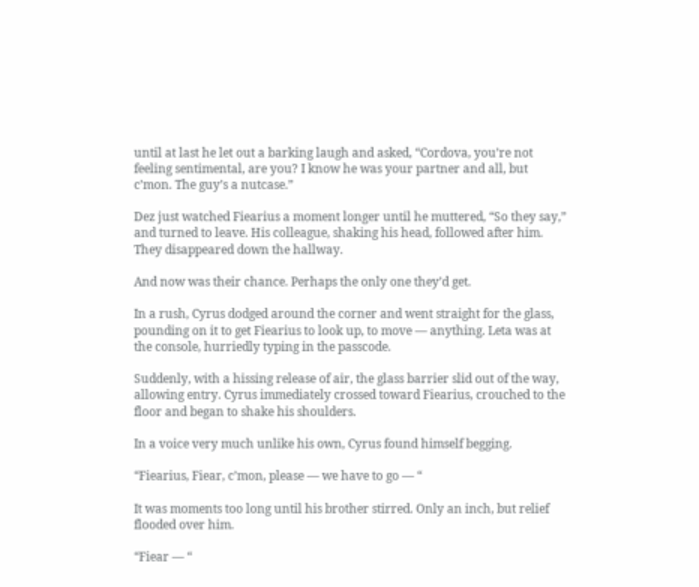until at last he let out a barking laugh and asked, “Cordova, you’re not feeling sentimental, are you? I know he was your partner and all, but c’mon. The guy’s a nutcase.”

Dez just watched Fiearius a moment longer until he muttered, “So they say,” and turned to leave. His colleague, shaking his head, followed after him. They disappeared down the hallway.

And now was their chance. Perhaps the only one they’d get.

In a rush, Cyrus dodged around the corner and went straight for the glass, pounding on it to get Fiearius to look up, to move — anything. Leta was at the console, hurriedly typing in the passcode.

Suddenly, with a hissing release of air, the glass barrier slid out of the way, allowing entry. Cyrus immediately crossed toward Fiearius, crouched to the floor and began to shake his shoulders.

In a voice very much unlike his own, Cyrus found himself begging.

“Fiearius, Fiear, c’mon, please — we have to go — “

It was moments too long until his brother stirred. Only an inch, but relief flooded over him.

“Fiear — “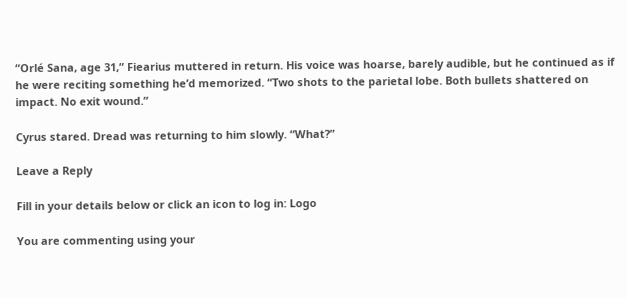“Orlé Sana, age 31,” Fiearius muttered in return. His voice was hoarse, barely audible, but he continued as if he were reciting something he’d memorized. “Two shots to the parietal lobe. Both bullets shattered on impact. No exit wound.”

Cyrus stared. Dread was returning to him slowly. “What?”

Leave a Reply

Fill in your details below or click an icon to log in: Logo

You are commenting using your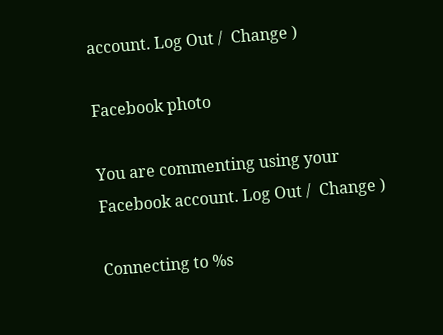account. Log Out /  Change )

Facebook photo

You are commenting using your Facebook account. Log Out /  Change )

Connecting to %s